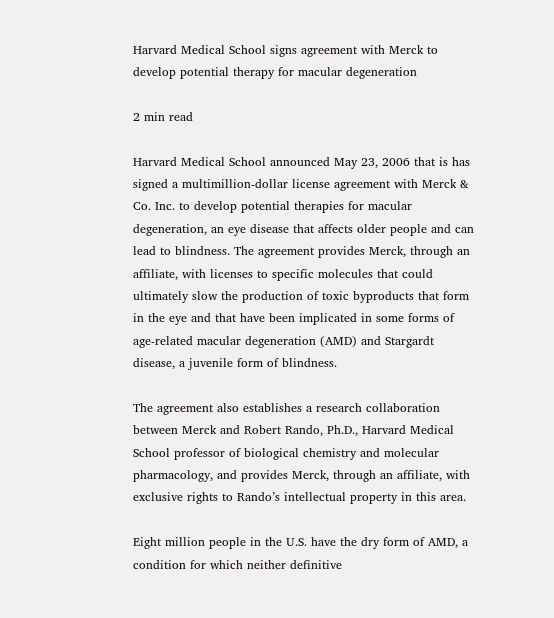Harvard Medical School signs agreement with Merck to develop potential therapy for macular degeneration

2 min read

Harvard Medical School announced May 23, 2006 that is has signed a multimillion-dollar license agreement with Merck & Co. Inc. to develop potential therapies for macular degeneration, an eye disease that affects older people and can lead to blindness. The agreement provides Merck, through an affiliate, with licenses to specific molecules that could ultimately slow the production of toxic byproducts that form in the eye and that have been implicated in some forms of age-related macular degeneration (AMD) and Stargardt disease, a juvenile form of blindness.

The agreement also establishes a research collaboration between Merck and Robert Rando, Ph.D., Harvard Medical School professor of biological chemistry and molecular pharmacology, and provides Merck, through an affiliate, with exclusive rights to Rando’s intellectual property in this area.

Eight million people in the U.S. have the dry form of AMD, a condition for which neither definitive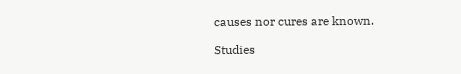causes nor cures are known.

Studies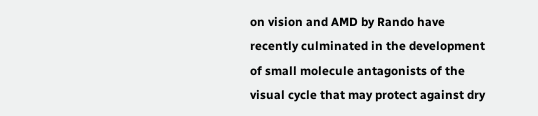on vision and AMD by Rando have recently culminated in the development of small molecule antagonists of the visual cycle that may protect against dry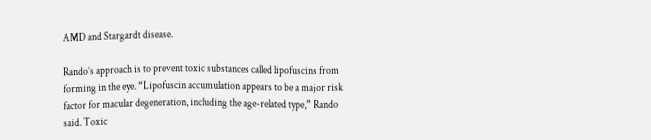AMD and Stargardt disease.

Rando’s approach is to prevent toxic substances called lipofuscins from forming in the eye. “Lipofuscin accumulation appears to be a major risk factor for macular degeneration, including the age-related type,” Rando said. Toxic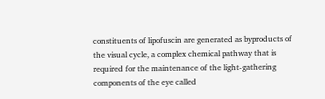constituents of lipofuscin are generated as byproducts of the visual cycle, a complex chemical pathway that is required for the maintenance of the light-gathering components of the eye called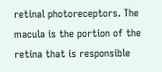retinal photoreceptors. The macula is the portion of the retina that is responsible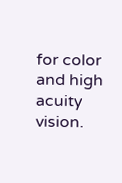for color and high acuity vision.